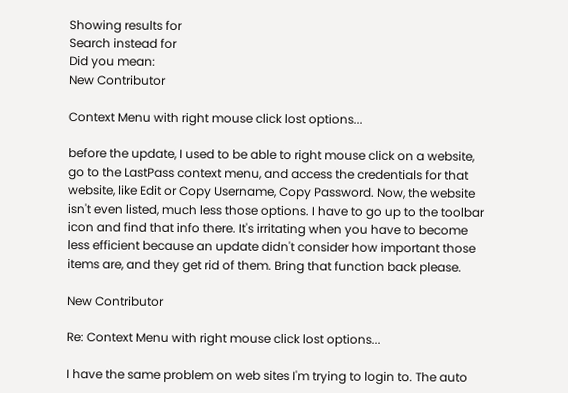Showing results for
Search instead for
Did you mean:
New Contributor

Context Menu with right mouse click lost options...

before the update, I used to be able to right mouse click on a website, go to the LastPass context menu, and access the credentials for that website, like Edit or Copy Username, Copy Password. Now, the website isn't even listed, much less those options. I have to go up to the toolbar icon and find that info there. It's irritating when you have to become less efficient because an update didn't consider how important those items are, and they get rid of them. Bring that function back please.

New Contributor

Re: Context Menu with right mouse click lost options...

I have the same problem on web sites I'm trying to login to. The auto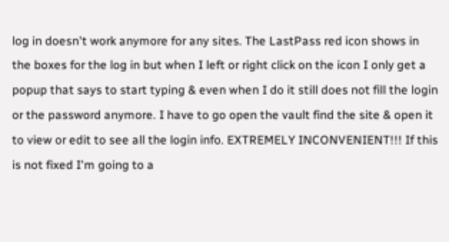log in doesn't work anymore for any sites. The LastPass red icon shows in the boxes for the log in but when I left or right click on the icon I only get a popup that says to start typing & even when I do it still does not fill the login or the password anymore. I have to go open the vault find the site & open it to view or edit to see all the login info. EXTREMELY INCONVENIENT!!! If this is not fixed I'm going to a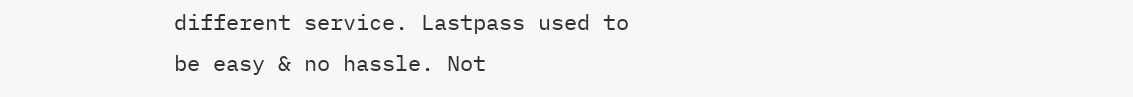different service. Lastpass used to be easy & no hassle. Not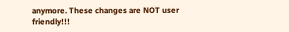anymore. These changes are NOT user friendly!!!